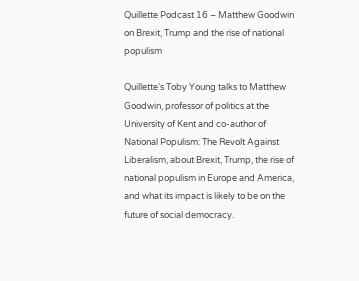Quillette Podcast 16 – Matthew Goodwin on Brexit, Trump and the rise of national populism

Quillette‘s Toby Young talks to Matthew Goodwin, professor of politics at the University of Kent and co-author of National Populism: The Revolt Against Liberalism, about Brexit, Trump, the rise of national populism in Europe and America, and what its impact is likely to be on the future of social democracy.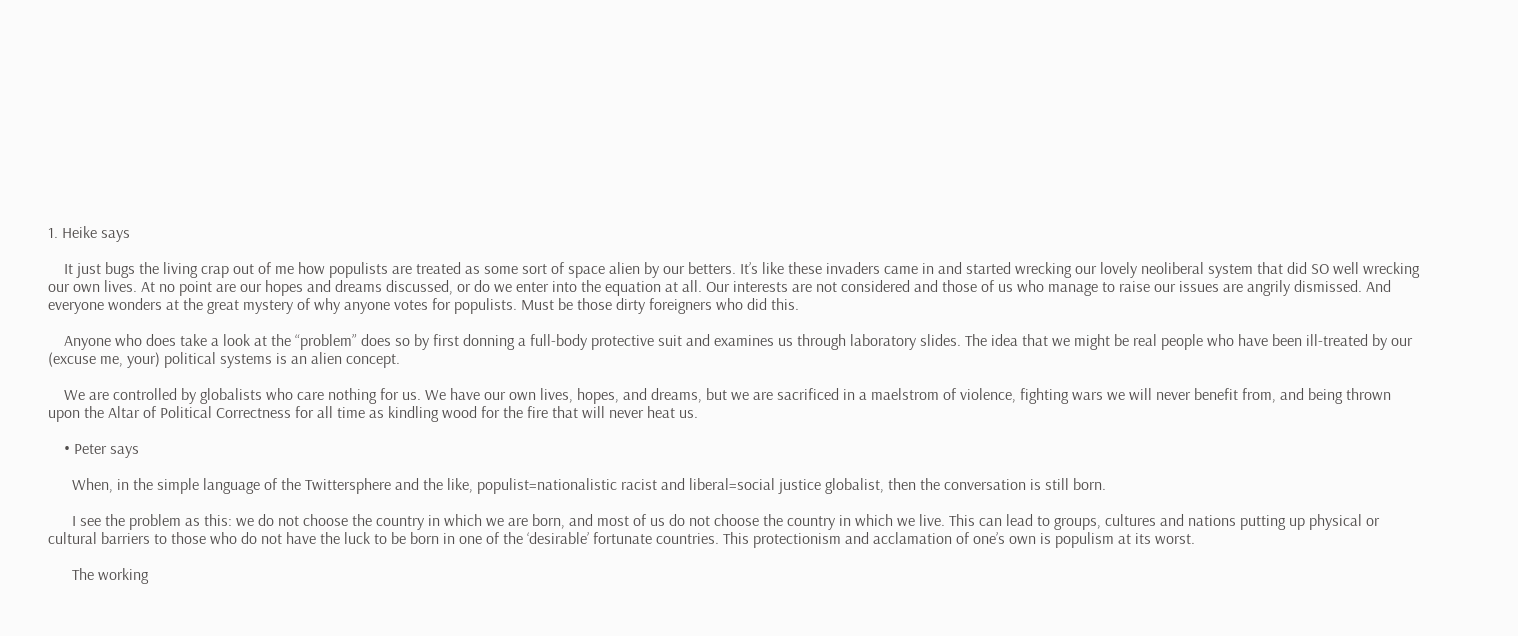1. Heike says

    It just bugs the living crap out of me how populists are treated as some sort of space alien by our betters. It’s like these invaders came in and started wrecking our lovely neoliberal system that did SO well wrecking our own lives. At no point are our hopes and dreams discussed, or do we enter into the equation at all. Our interests are not considered and those of us who manage to raise our issues are angrily dismissed. And everyone wonders at the great mystery of why anyone votes for populists. Must be those dirty foreigners who did this.

    Anyone who does take a look at the “problem” does so by first donning a full-body protective suit and examines us through laboratory slides. The idea that we might be real people who have been ill-treated by our (excuse me, your) political systems is an alien concept.

    We are controlled by globalists who care nothing for us. We have our own lives, hopes, and dreams, but we are sacrificed in a maelstrom of violence, fighting wars we will never benefit from, and being thrown upon the Altar of Political Correctness for all time as kindling wood for the fire that will never heat us.

    • Peter says

      When, in the simple language of the Twittersphere and the like, populist=nationalistic racist and liberal=social justice globalist, then the conversation is still born.

      I see the problem as this: we do not choose the country in which we are born, and most of us do not choose the country in which we live. This can lead to groups, cultures and nations putting up physical or cultural barriers to those who do not have the luck to be born in one of the ‘desirable’ fortunate countries. This protectionism and acclamation of one’s own is populism at its worst.

      The working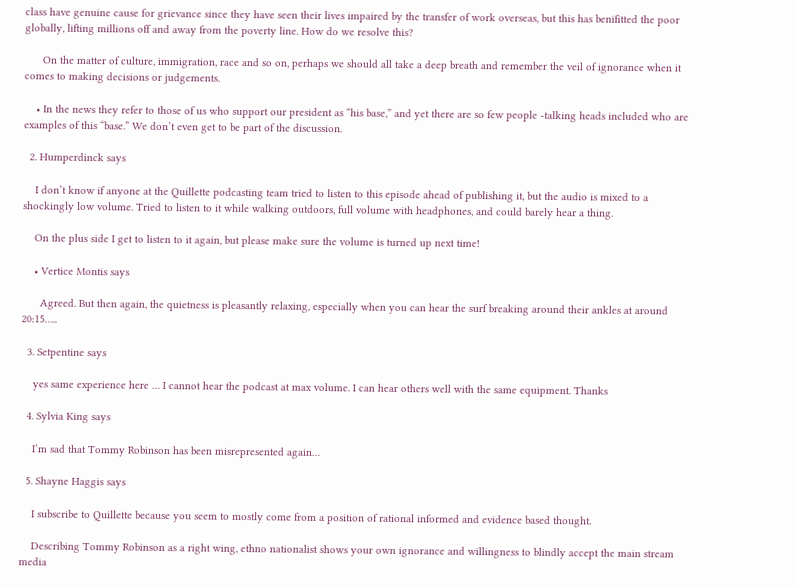class have genuine cause for grievance since they have seen their lives impaired by the transfer of work overseas, but this has benifitted the poor globally, lifting millions off and away from the poverty line. How do we resolve this?

      On the matter of culture, immigration, race and so on, perhaps we should all take a deep breath and remember the veil of ignorance when it comes to making decisions or judgements.

    • In the news they refer to those of us who support our president as “his base,” and yet there are so few people -talking heads included who are examples of this “base.” We don’t even get to be part of the discussion.

  2. Humperdinck says

    I don’t know if anyone at the Quillette podcasting team tried to listen to this episode ahead of publishing it, but the audio is mixed to a shockingly low volume. Tried to listen to it while walking outdoors, full volume with headphones, and could barely hear a thing.

    On the plus side I get to listen to it again, but please make sure the volume is turned up next time!

    • Vertice Montis says

      Agreed. But then again, the quietness is pleasantly relaxing, especially when you can hear the surf breaking around their ankles at around 20:15…..

  3. Setpentine says

    yes same experience here … I cannot hear the podcast at max volume. I can hear others well with the same equipment. Thanks

  4. Sylvia King says

    I’m sad that Tommy Robinson has been misrepresented again…

  5. Shayne Haggis says

    I subscribe to Quillette because you seem to mostly come from a position of rational informed and evidence based thought.

    Describing Tommy Robinson as a right wing, ethno nationalist shows your own ignorance and willingness to blindly accept the main stream media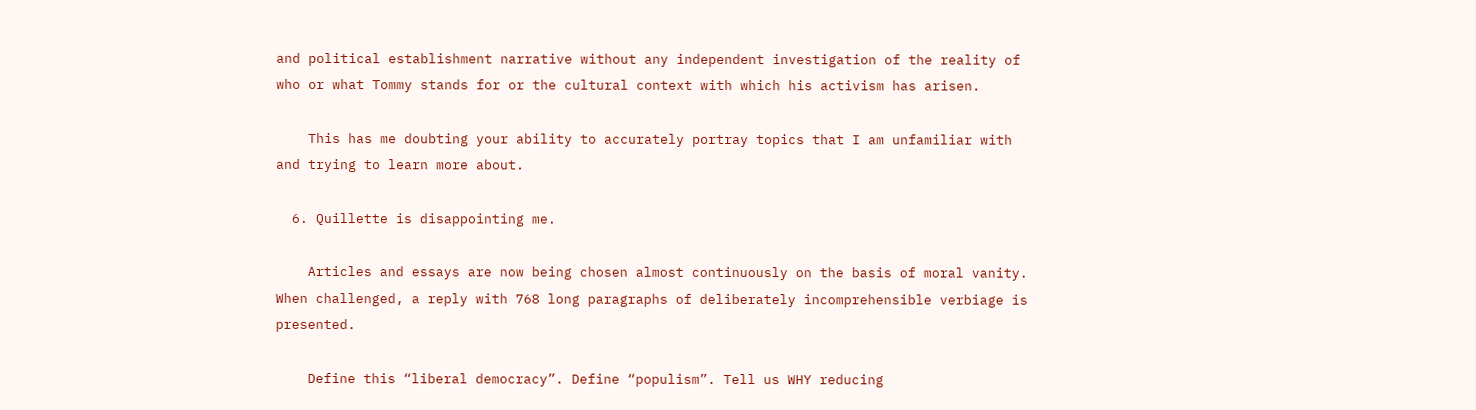and political establishment narrative without any independent investigation of the reality of who or what Tommy stands for or the cultural context with which his activism has arisen.

    This has me doubting your ability to accurately portray topics that I am unfamiliar with and trying to learn more about.

  6. Quillette is disappointing me.

    Articles and essays are now being chosen almost continuously on the basis of moral vanity. When challenged, a reply with 768 long paragraphs of deliberately incomprehensible verbiage is presented.

    Define this “liberal democracy”. Define “populism”. Tell us WHY reducing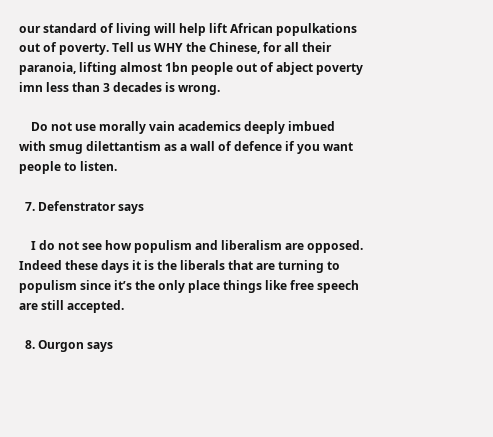our standard of living will help lift African populkations out of poverty. Tell us WHY the Chinese, for all their paranoia, lifting almost 1bn people out of abject poverty imn less than 3 decades is wrong.

    Do not use morally vain academics deeply imbued with smug dilettantism as a wall of defence if you want people to listen.

  7. Defenstrator says

    I do not see how populism and liberalism are opposed. Indeed these days it is the liberals that are turning to populism since it’s the only place things like free speech are still accepted.

  8. Ourgon says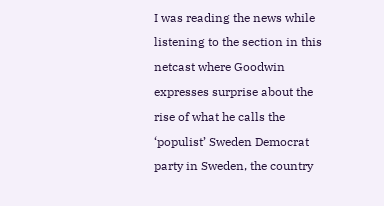I was reading the news while listening to the section in this netcast where Goodwin expresses surprise about the rise of what he calls the ‘populist’ Sweden Democrat party in Sweden, the country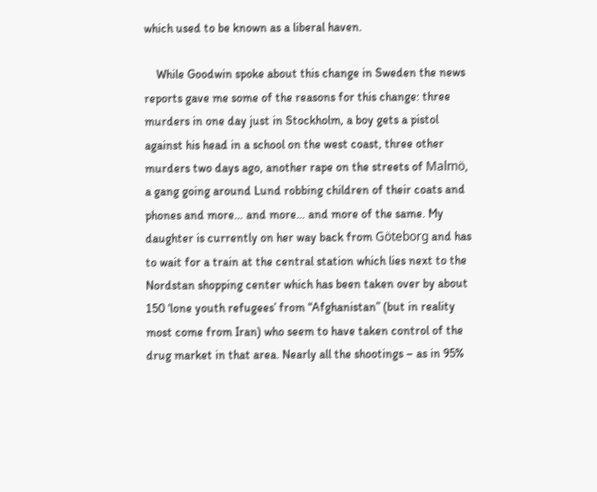which used to be known as a liberal haven.

    While Goodwin spoke about this change in Sweden the news reports gave me some of the reasons for this change: three murders in one day just in Stockholm, a boy gets a pistol against his head in a school on the west coast, three other murders two days ago, another rape on the streets of Malmö, a gang going around Lund robbing children of their coats and phones and more… and more… and more of the same. My daughter is currently on her way back from Göteborg and has to wait for a train at the central station which lies next to the Nordstan shopping center which has been taken over by about 150 ‘lone youth refugees’ from “Afghanistan” (but in reality most come from Iran) who seem to have taken control of the drug market in that area. Nearly all the shootings – as in 95%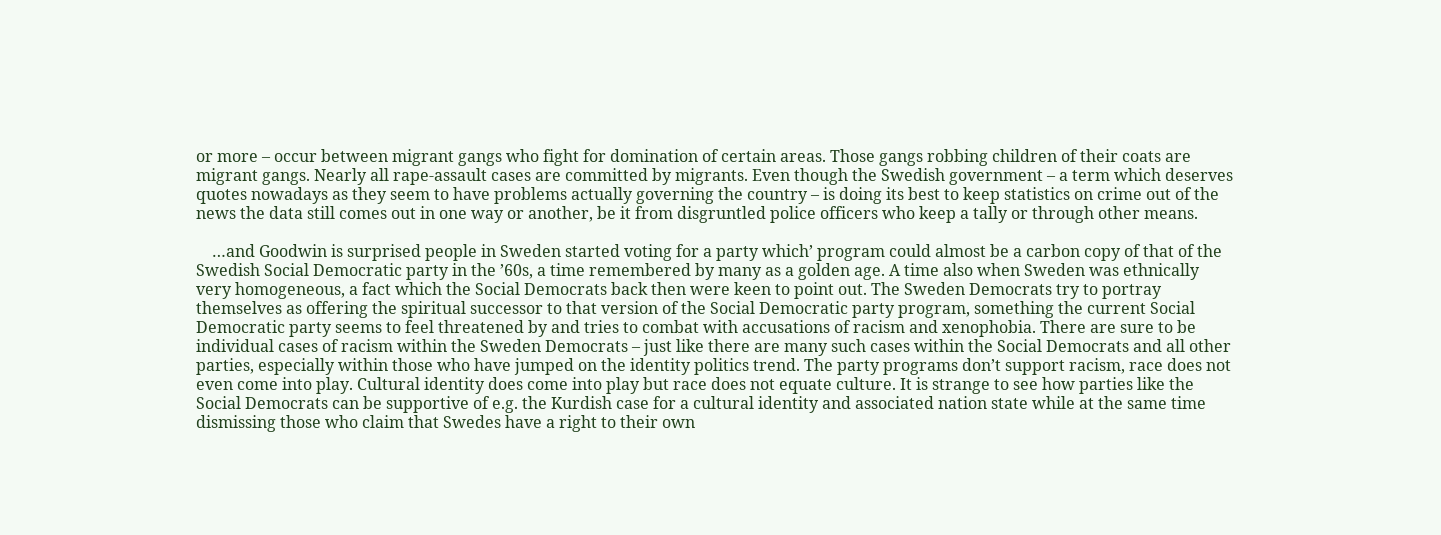or more – occur between migrant gangs who fight for domination of certain areas. Those gangs robbing children of their coats are migrant gangs. Nearly all rape-assault cases are committed by migrants. Even though the Swedish government – a term which deserves quotes nowadays as they seem to have problems actually governing the country – is doing its best to keep statistics on crime out of the news the data still comes out in one way or another, be it from disgruntled police officers who keep a tally or through other means.

    …and Goodwin is surprised people in Sweden started voting for a party which’ program could almost be a carbon copy of that of the Swedish Social Democratic party in the ’60s, a time remembered by many as a golden age. A time also when Sweden was ethnically very homogeneous, a fact which the Social Democrats back then were keen to point out. The Sweden Democrats try to portray themselves as offering the spiritual successor to that version of the Social Democratic party program, something the current Social Democratic party seems to feel threatened by and tries to combat with accusations of racism and xenophobia. There are sure to be individual cases of racism within the Sweden Democrats – just like there are many such cases within the Social Democrats and all other parties, especially within those who have jumped on the identity politics trend. The party programs don’t support racism, race does not even come into play. Cultural identity does come into play but race does not equate culture. It is strange to see how parties like the Social Democrats can be supportive of e.g. the Kurdish case for a cultural identity and associated nation state while at the same time dismissing those who claim that Swedes have a right to their own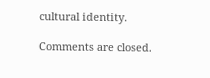cultural identity.

Comments are closed.